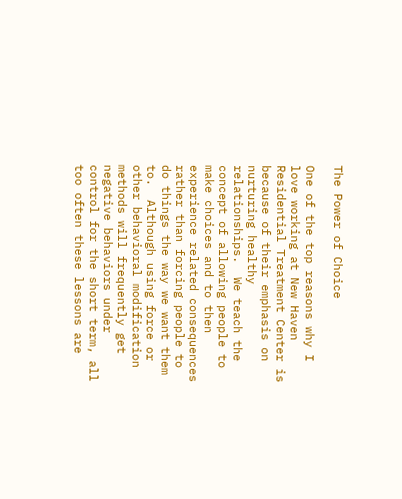The Power of Choice

One of the top reasons why I love working at New Haven Residential Treatment Center is because of their emphasis on nurturing healthy relationships.  We teach the concept of allowing people to make choices and to then experience related consequences rather than forcing people to do things the way we want them to.  Although using force or other behavioral modification methods will frequently get negative behaviors under control for the short term, all too often these lessons are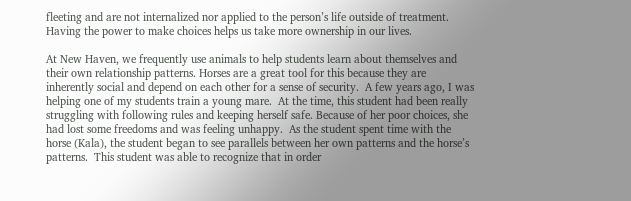fleeting and are not internalized nor applied to the person’s life outside of treatment. Having the power to make choices helps us take more ownership in our lives.

At New Haven, we frequently use animals to help students learn about themselves and their own relationship patterns. Horses are a great tool for this because they are inherently social and depend on each other for a sense of security.  A few years ago, I was helping one of my students train a young mare.  At the time, this student had been really struggling with following rules and keeping herself safe. Because of her poor choices, she had lost some freedoms and was feeling unhappy.  As the student spent time with the horse (Kala), the student began to see parallels between her own patterns and the horse’s patterns.  This student was able to recognize that in order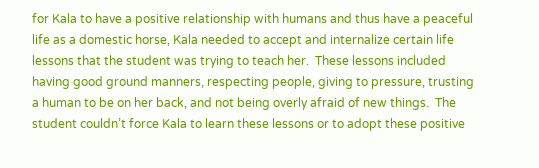for Kala to have a positive relationship with humans and thus have a peaceful life as a domestic horse, Kala needed to accept and internalize certain life lessons that the student was trying to teach her.  These lessons included having good ground manners, respecting people, giving to pressure, trusting a human to be on her back, and not being overly afraid of new things.  The student couldn’t force Kala to learn these lessons or to adopt these positive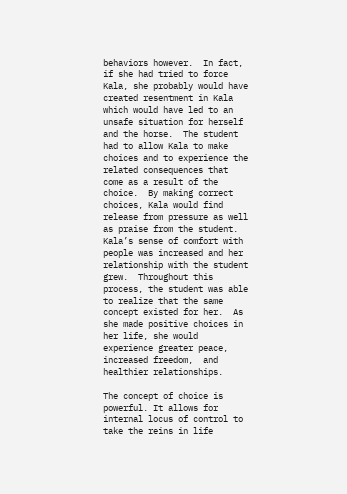behaviors however.  In fact, if she had tried to force Kala, she probably would have created resentment in Kala which would have led to an unsafe situation for herself and the horse.  The student had to allow Kala to make choices and to experience the related consequences that come as a result of the choice.  By making correct choices, Kala would find release from pressure as well as praise from the student.  Kala’s sense of comfort with people was increased and her relationship with the student grew.  Throughout this process, the student was able to realize that the same concept existed for her.  As she made positive choices in her life, she would experience greater peace, increased freedom,  and healthier relationships.

The concept of choice is powerful. It allows for internal locus of control to take the reins in life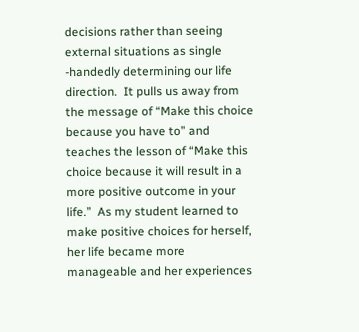decisions rather than seeing external situations as single -handedly determining our life direction.  It pulls us away from the message of “Make this choice because you have to” and teaches the lesson of “Make this choice because it will result in a more positive outcome in your life.”  As my student learned to make positive choices for herself, her life became more manageable and her experiences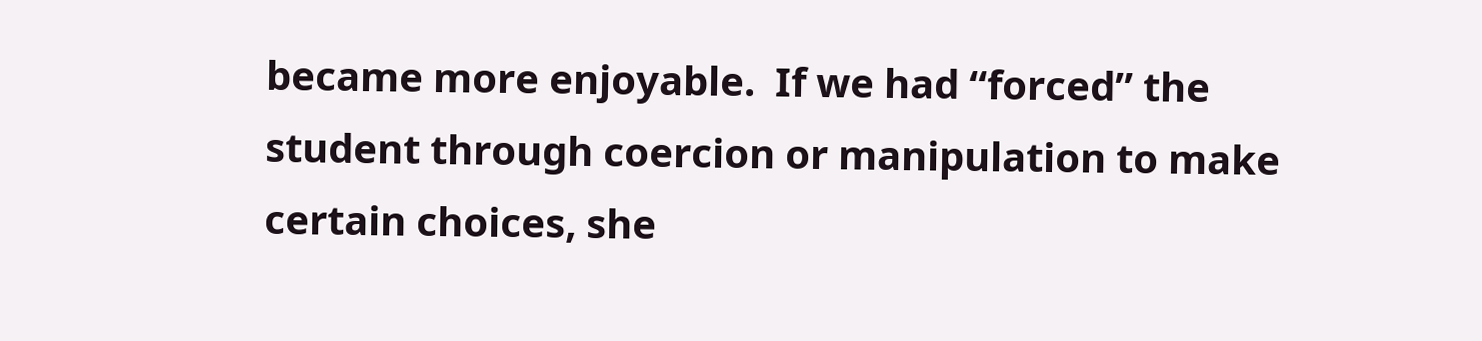became more enjoyable.  If we had “forced” the student through coercion or manipulation to make certain choices, she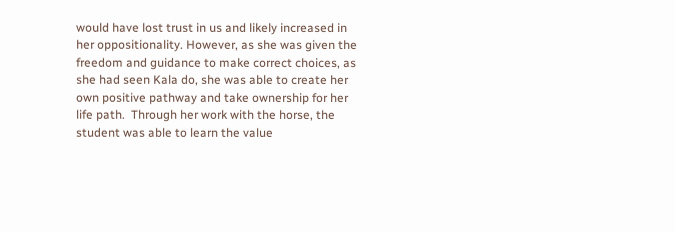would have lost trust in us and likely increased in her oppositionality. However, as she was given the freedom and guidance to make correct choices, as she had seen Kala do, she was able to create her own positive pathway and take ownership for her life path.  Through her work with the horse, the student was able to learn the value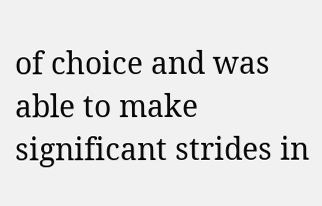of choice and was able to make significant strides in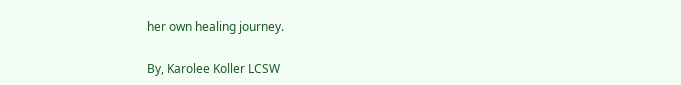her own healing journey.

By, Karolee Koller LCSW